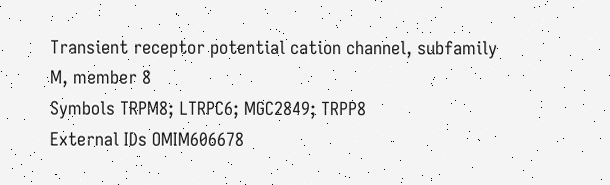Transient receptor potential cation channel, subfamily M, member 8
Symbols TRPM8; LTRPC6; MGC2849; TRPP8
External IDs OMIM606678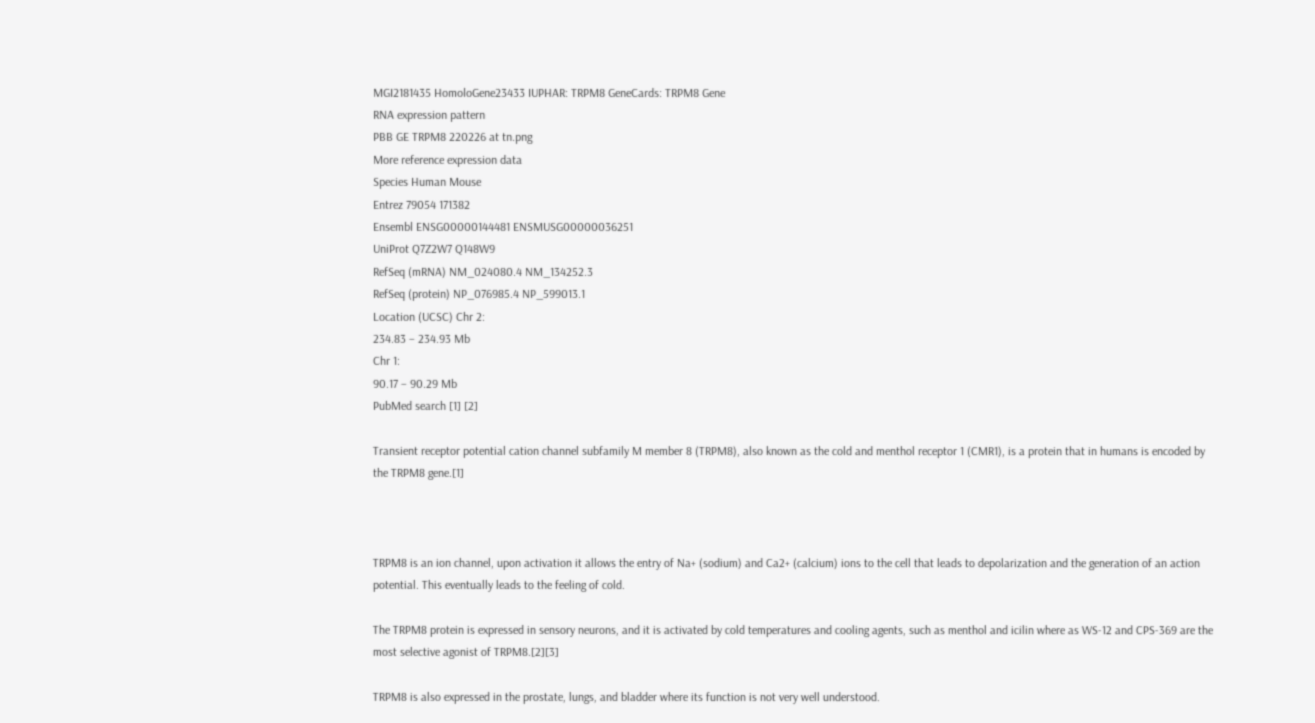MGI2181435 HomoloGene23433 IUPHAR: TRPM8 GeneCards: TRPM8 Gene
RNA expression pattern
PBB GE TRPM8 220226 at tn.png
More reference expression data
Species Human Mouse
Entrez 79054 171382
Ensembl ENSG00000144481 ENSMUSG00000036251
UniProt Q7Z2W7 Q148W9
RefSeq (mRNA) NM_024080.4 NM_134252.3
RefSeq (protein) NP_076985.4 NP_599013.1
Location (UCSC) Chr 2:
234.83 – 234.93 Mb
Chr 1:
90.17 – 90.29 Mb
PubMed search [1] [2]

Transient receptor potential cation channel subfamily M member 8 (TRPM8), also known as the cold and menthol receptor 1 (CMR1), is a protein that in humans is encoded by the TRPM8 gene.[1]



TRPM8 is an ion channel, upon activation it allows the entry of Na+ (sodium) and Ca2+ (calcium) ions to the cell that leads to depolarization and the generation of an action potential. This eventually leads to the feeling of cold.

The TRPM8 protein is expressed in sensory neurons, and it is activated by cold temperatures and cooling agents, such as menthol and icilin where as WS-12 and CPS-369 are the most selective agonist of TRPM8.[2][3]

TRPM8 is also expressed in the prostate, lungs, and bladder where its function is not very well understood.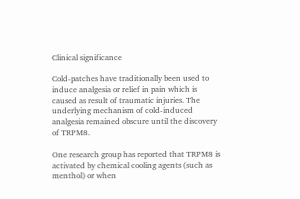Clinical significance

Cold-patches have traditionally been used to induce analgesia or relief in pain which is caused as result of traumatic injuries. The underlying mechanism of cold-induced analgesia remained obscure until the discovery of TRPM8.

One research group has reported that TRPM8 is activated by chemical cooling agents (such as menthol) or when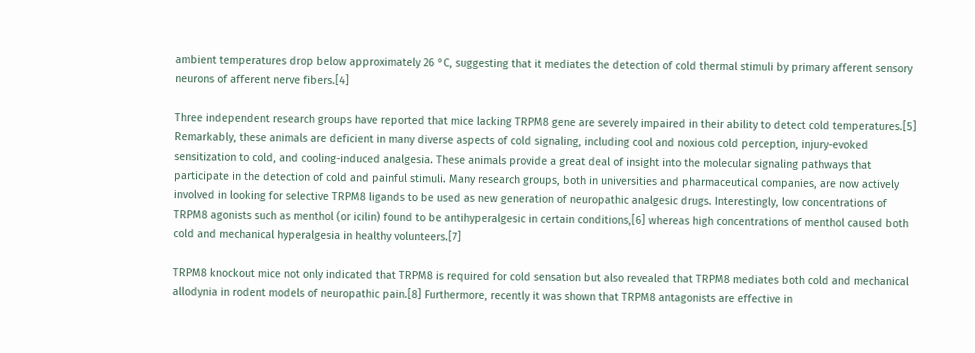ambient temperatures drop below approximately 26 °C, suggesting that it mediates the detection of cold thermal stimuli by primary afferent sensory neurons of afferent nerve fibers.[4]

Three independent research groups have reported that mice lacking TRPM8 gene are severely impaired in their ability to detect cold temperatures.[5] Remarkably, these animals are deficient in many diverse aspects of cold signaling, including cool and noxious cold perception, injury-evoked sensitization to cold, and cooling-induced analgesia. These animals provide a great deal of insight into the molecular signaling pathways that participate in the detection of cold and painful stimuli. Many research groups, both in universities and pharmaceutical companies, are now actively involved in looking for selective TRPM8 ligands to be used as new generation of neuropathic analgesic drugs. Interestingly, low concentrations of TRPM8 agonists such as menthol (or icilin) found to be antihyperalgesic in certain conditions,[6] whereas high concentrations of menthol caused both cold and mechanical hyperalgesia in healthy volunteers.[7]

TRPM8 knockout mice not only indicated that TRPM8 is required for cold sensation but also revealed that TRPM8 mediates both cold and mechanical allodynia in rodent models of neuropathic pain.[8] Furthermore, recently it was shown that TRPM8 antagonists are effective in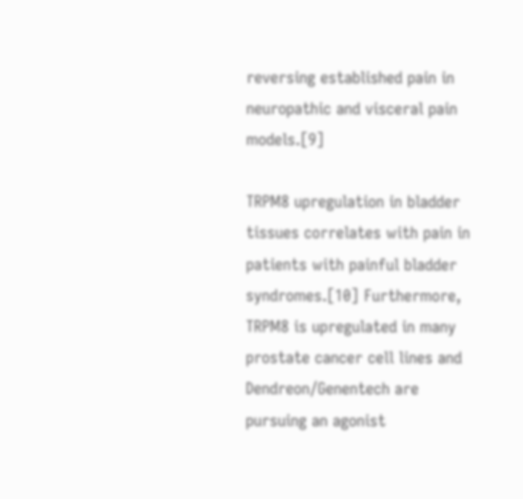reversing established pain in neuropathic and visceral pain models.[9]

TRPM8 upregulation in bladder tissues correlates with pain in patients with painful bladder syndromes.[10] Furthermore, TRPM8 is upregulated in many prostate cancer cell lines and Dendreon/Genentech are pursuing an agonist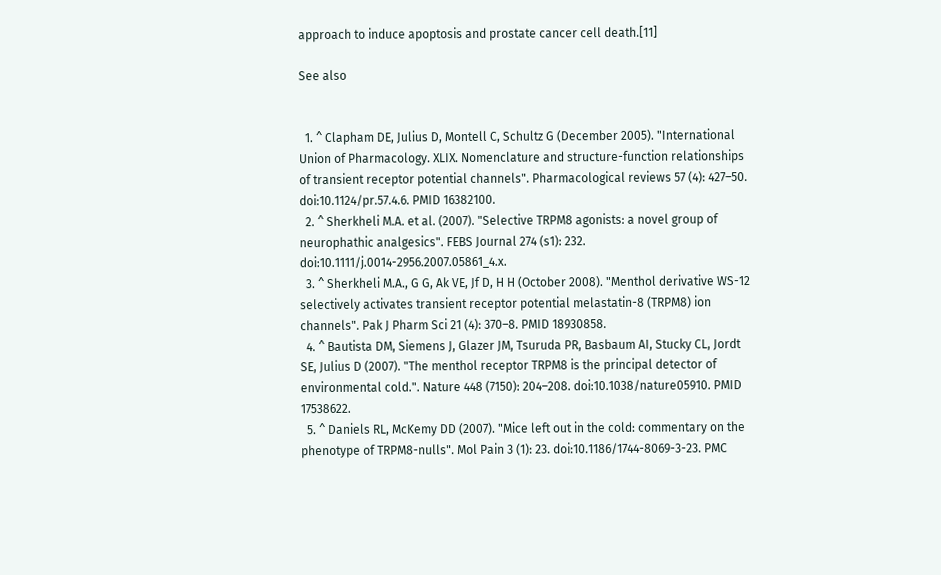approach to induce apoptosis and prostate cancer cell death.[11]

See also


  1. ^ Clapham DE, Julius D, Montell C, Schultz G (December 2005). "International Union of Pharmacology. XLIX. Nomenclature and structure-function relationships of transient receptor potential channels". Pharmacological reviews 57 (4): 427–50. doi:10.1124/pr.57.4.6. PMID 16382100.
  2. ^ Sherkheli M.A. et al. (2007). "Selective TRPM8 agonists: a novel group of neurophathic analgesics". FEBS Journal 274 (s1): 232. doi:10.1111/j.0014-2956.2007.05861_4.x.
  3. ^ Sherkheli M.A., G G, Ak VE, Jf D, H H (October 2008). "Menthol derivative WS-12 selectively activates transient receptor potential melastatin-8 (TRPM8) ion channels". Pak J Pharm Sci 21 (4): 370–8. PMID 18930858.
  4. ^ Bautista DM, Siemens J, Glazer JM, Tsuruda PR, Basbaum AI, Stucky CL, Jordt SE, Julius D (2007). "The menthol receptor TRPM8 is the principal detector of environmental cold.". Nature 448 (7150): 204–208. doi:10.1038/nature05910. PMID 17538622.
  5. ^ Daniels RL, McKemy DD (2007). "Mice left out in the cold: commentary on the phenotype of TRPM8-nulls". Mol Pain 3 (1): 23. doi:10.1186/1744-8069-3-23. PMC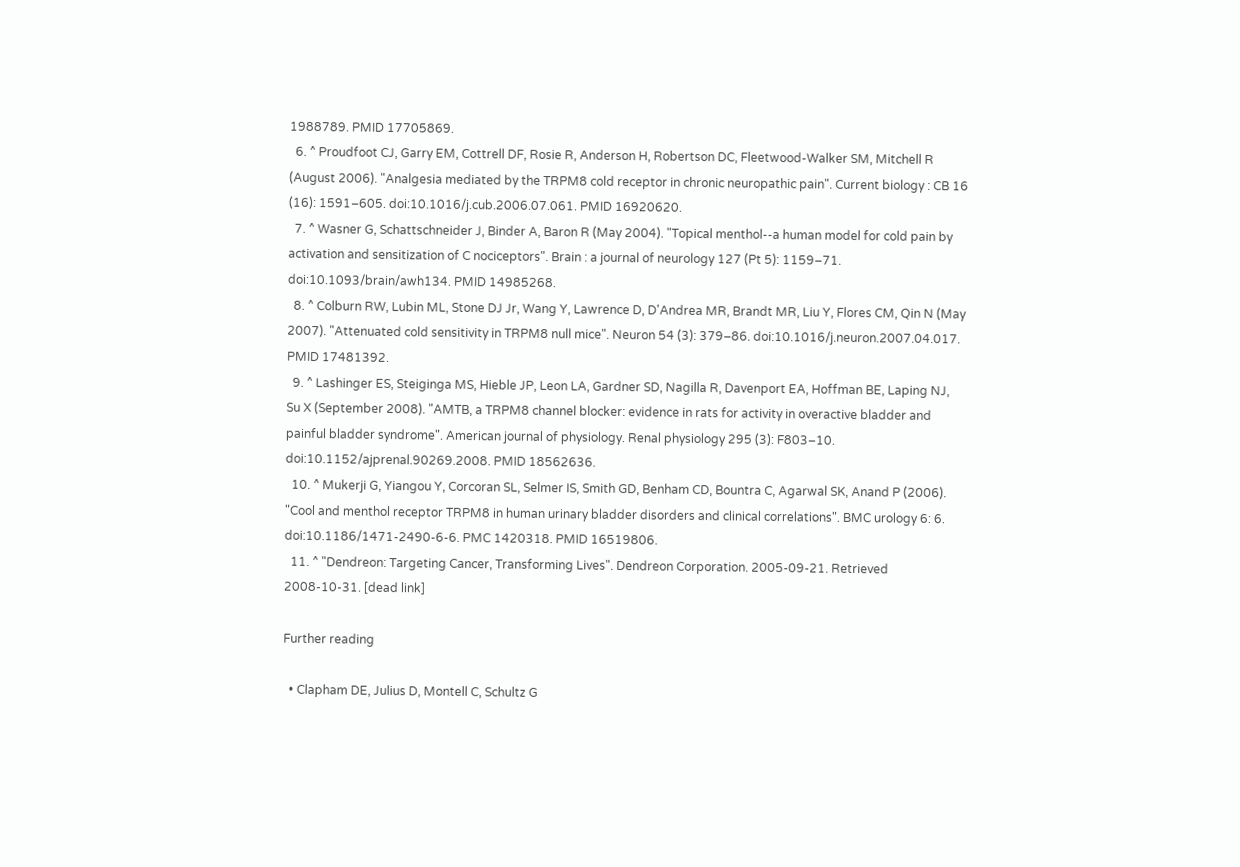1988789. PMID 17705869.
  6. ^ Proudfoot CJ, Garry EM, Cottrell DF, Rosie R, Anderson H, Robertson DC, Fleetwood-Walker SM, Mitchell R (August 2006). "Analgesia mediated by the TRPM8 cold receptor in chronic neuropathic pain". Current biology : CB 16 (16): 1591–605. doi:10.1016/j.cub.2006.07.061. PMID 16920620.
  7. ^ Wasner G, Schattschneider J, Binder A, Baron R (May 2004). "Topical menthol--a human model for cold pain by activation and sensitization of C nociceptors". Brain : a journal of neurology 127 (Pt 5): 1159–71. doi:10.1093/brain/awh134. PMID 14985268.
  8. ^ Colburn RW, Lubin ML, Stone DJ Jr, Wang Y, Lawrence D, D'Andrea MR, Brandt MR, Liu Y, Flores CM, Qin N (May 2007). "Attenuated cold sensitivity in TRPM8 null mice". Neuron 54 (3): 379–86. doi:10.1016/j.neuron.2007.04.017. PMID 17481392.
  9. ^ Lashinger ES, Steiginga MS, Hieble JP, Leon LA, Gardner SD, Nagilla R, Davenport EA, Hoffman BE, Laping NJ, Su X (September 2008). "AMTB, a TRPM8 channel blocker: evidence in rats for activity in overactive bladder and painful bladder syndrome". American journal of physiology. Renal physiology 295 (3): F803–10. doi:10.1152/ajprenal.90269.2008. PMID 18562636.
  10. ^ Mukerji G, Yiangou Y, Corcoran SL, Selmer IS, Smith GD, Benham CD, Bountra C, Agarwal SK, Anand P (2006). "Cool and menthol receptor TRPM8 in human urinary bladder disorders and clinical correlations". BMC urology 6: 6. doi:10.1186/1471-2490-6-6. PMC 1420318. PMID 16519806.
  11. ^ "Dendreon: Targeting Cancer, Transforming Lives". Dendreon Corporation. 2005-09-21. Retrieved 2008-10-31. [dead link]

Further reading

  • Clapham DE, Julius D, Montell C, Schultz G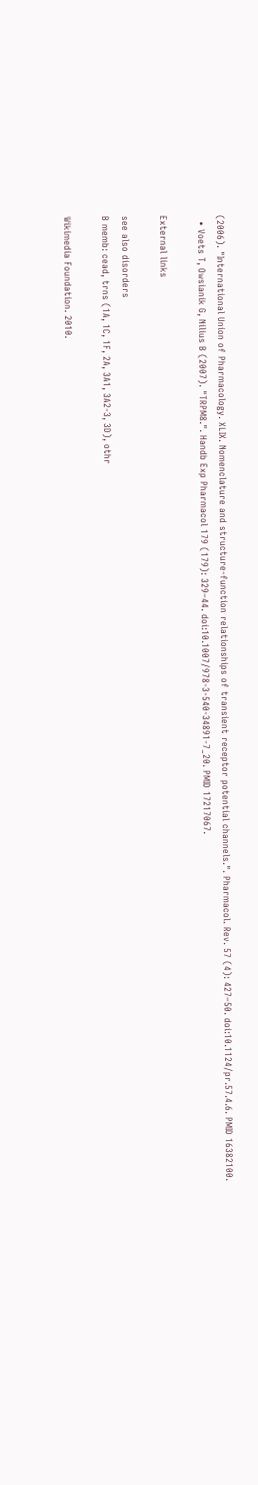(2006). "International Union of Pharmacology. XLIX. Nomenclature and structure-function relationships of transient receptor potential channels.". Pharmacol. Rev. 57 (4): 427–50. doi:10.1124/pr.57.4.6. PMID 16382100.
  • Voets T, Owsianik G, Nilius B (2007). "TRPM8.". Handb Exp Pharmacol 179 (179): 329–44. doi:10.1007/978-3-540-34891-7_20. PMID 17217067.

External links

see also disorders
B memb: cead, trns (1A, 1C, 1F, 2A, 3A1, 3A2-3, 3D), othr

Wikimedia Foundation. 2010.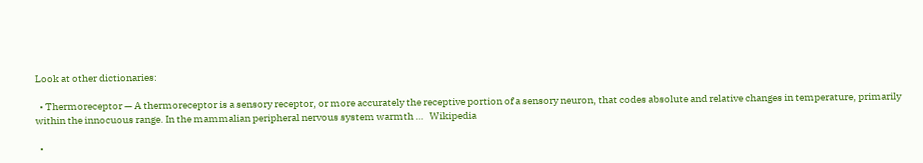Look at other dictionaries:

  • Thermoreceptor — A thermoreceptor is a sensory receptor, or more accurately the receptive portion of a sensory neuron, that codes absolute and relative changes in temperature, primarily within the innocuous range. In the mammalian peripheral nervous system warmth …   Wikipedia

  •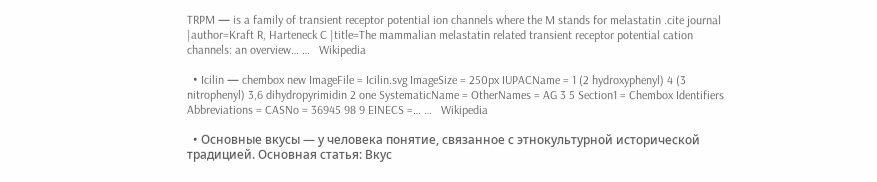TRPM — is a family of transient receptor potential ion channels where the M stands for melastatin .cite journal |author=Kraft R, Harteneck C |title=The mammalian melastatin related transient receptor potential cation channels: an overview… …   Wikipedia

  • Icilin — chembox new ImageFile = Icilin.svg ImageSize = 250px IUPACName = 1 (2 hydroxyphenyl) 4 (3 nitrophenyl) 3,6 dihydropyrimidin 2 one SystematicName = OtherNames = AG 3 5 Section1 = Chembox Identifiers Abbreviations = CASNo = 36945 98 9 EINECS =… …   Wikipedia

  • Основные вкусы — у человека понятие, связанное с этнокультурной исторической традицией. Основная статья: Вкус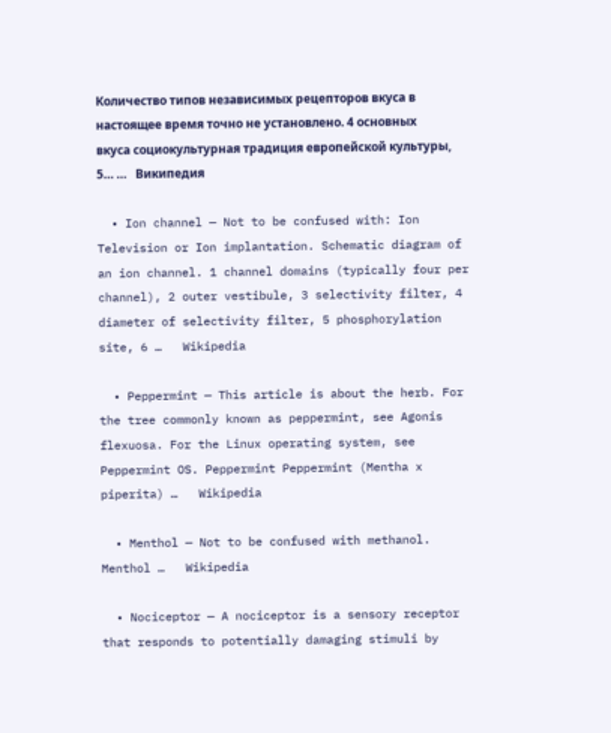Количество типов независимых рецепторов вкуса в настоящее время точно не установлено. 4 основных вкуса социокультурная традиция европейской культуры, 5… …   Википедия

  • Ion channel — Not to be confused with: Ion Television or Ion implantation. Schematic diagram of an ion channel. 1 channel domains (typically four per channel), 2 outer vestibule, 3 selectivity filter, 4 diameter of selectivity filter, 5 phosphorylation site, 6 …   Wikipedia

  • Peppermint — This article is about the herb. For the tree commonly known as peppermint, see Agonis flexuosa. For the Linux operating system, see Peppermint OS. Peppermint Peppermint (Mentha x piperita) …   Wikipedia

  • Menthol — Not to be confused with methanol. Menthol …   Wikipedia

  • Nociceptor — A nociceptor is a sensory receptor that responds to potentially damaging stimuli by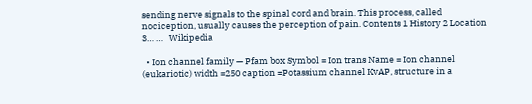sending nerve signals to the spinal cord and brain. This process, called nociception, usually causes the perception of pain. Contents 1 History 2 Location 3… …   Wikipedia

  • Ion channel family — Pfam box Symbol = Ion trans Name = Ion channel (eukariotic) width =250 caption =Potassium channel KvAP, structure in a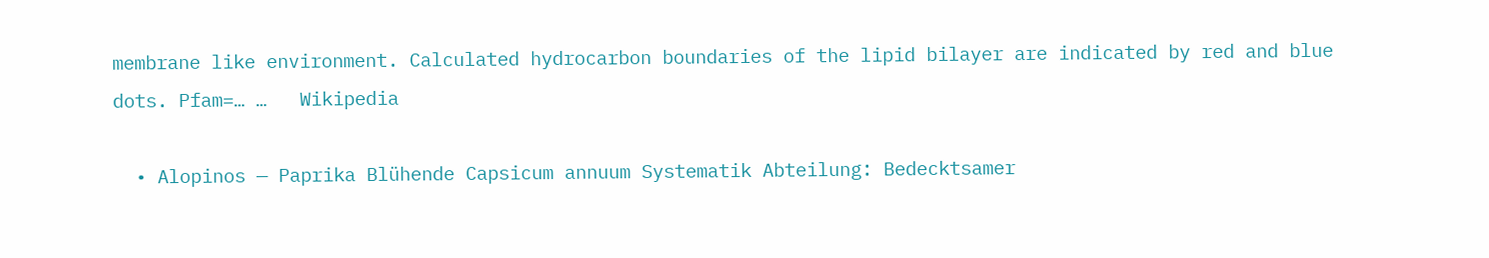membrane like environment. Calculated hydrocarbon boundaries of the lipid bilayer are indicated by red and blue dots. Pfam=… …   Wikipedia

  • Alopinos — Paprika Blühende Capsicum annuum Systematik Abteilung: Bedecktsamer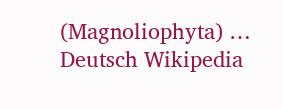(Magnoliophyta) …   Deutsch Wikipedia